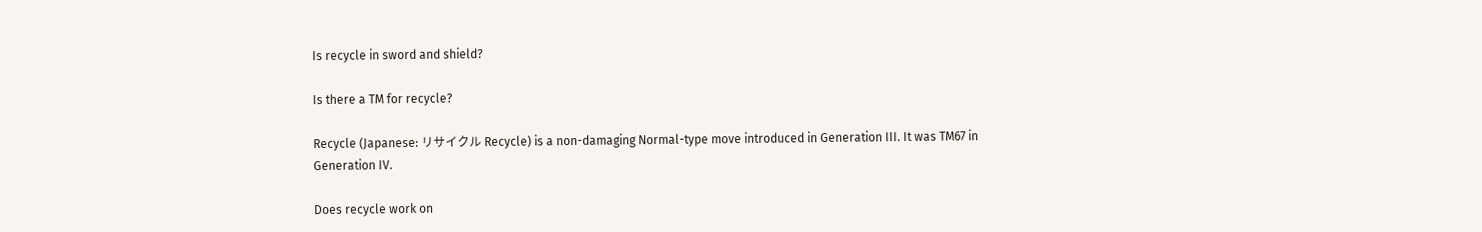Is recycle in sword and shield?

Is there a TM for recycle?

Recycle (Japanese: リサイクル Recycle) is a non-damaging Normal-type move introduced in Generation III. It was TM67 in Generation IV.

Does recycle work on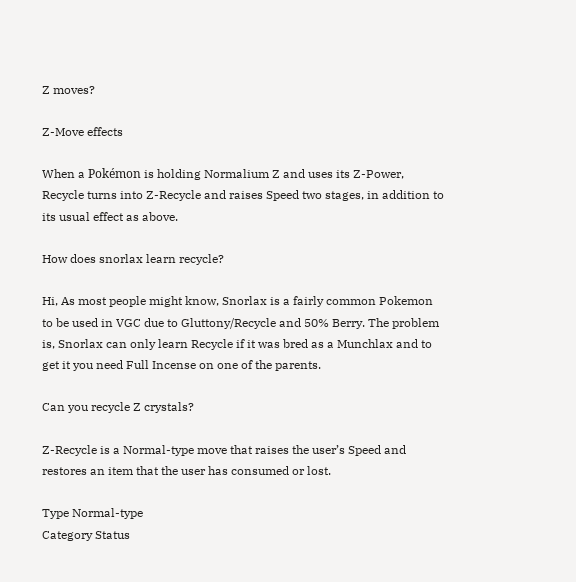Z moves?

Z-Move effects

When a Pokémon is holding Normalium Z and uses its Z-Power, Recycle turns into Z-Recycle and raises Speed two stages, in addition to its usual effect as above.

How does snorlax learn recycle?

Hi, As most people might know, Snorlax is a fairly common Pokemon to be used in VGC due to Gluttony/Recycle and 50% Berry. The problem is, Snorlax can only learn Recycle if it was bred as a Munchlax and to get it you need Full Incense on one of the parents.

Can you recycle Z crystals?

Z-Recycle is a Normal-type move that raises the user’s Speed and restores an item that the user has consumed or lost.

Type Normal-type
Category Status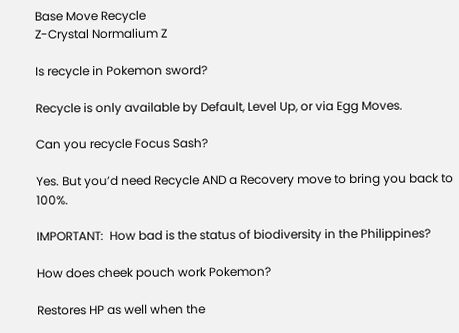Base Move Recycle
Z-Crystal Normalium Z

Is recycle in Pokemon sword?

Recycle is only available by Default, Level Up, or via Egg Moves.

Can you recycle Focus Sash?

Yes. But you’d need Recycle AND a Recovery move to bring you back to 100%.

IMPORTANT:  How bad is the status of biodiversity in the Philippines?

How does cheek pouch work Pokemon?

Restores HP as well when the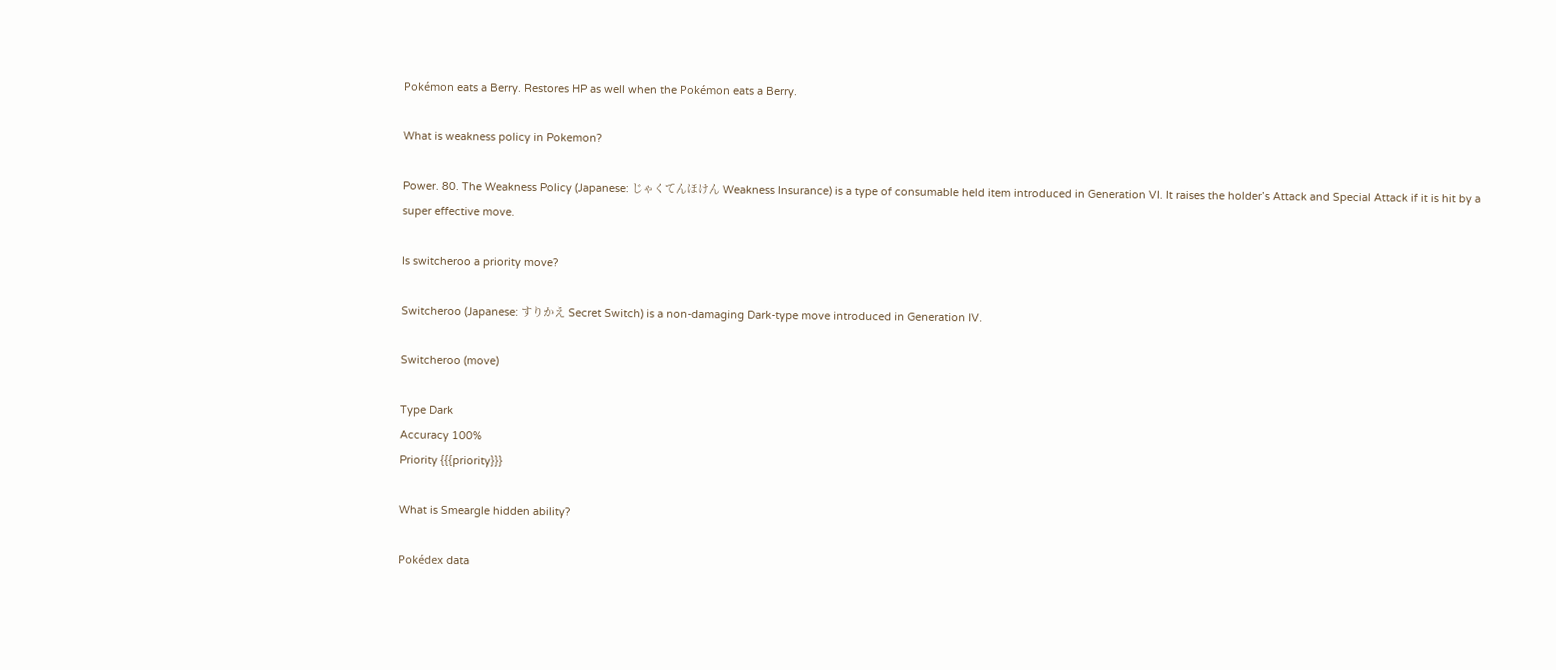Pokémon eats a Berry. Restores HP as well when the Pokémon eats a Berry.

What is weakness policy in Pokemon?

Power. 80. The Weakness Policy (Japanese: じゃくてんほけん Weakness Insurance) is a type of consumable held item introduced in Generation VI. It raises the holder’s Attack and Special Attack if it is hit by a super effective move.

Is switcheroo a priority move?

Switcheroo (Japanese: すりかえ Secret Switch) is a non-damaging Dark-type move introduced in Generation IV.

Switcheroo (move)

Type Dark
Accuracy 100%
Priority {{{priority}}}

What is Smeargle hidden ability?

Pokédex data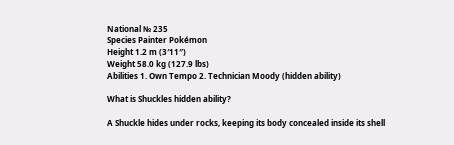National № 235
Species Painter Pokémon
Height 1.2 m (3′11″)
Weight 58.0 kg (127.9 lbs)
Abilities 1. Own Tempo 2. Technician Moody (hidden ability)

What is Shuckles hidden ability?

A Shuckle hides under rocks, keeping its body concealed inside its shell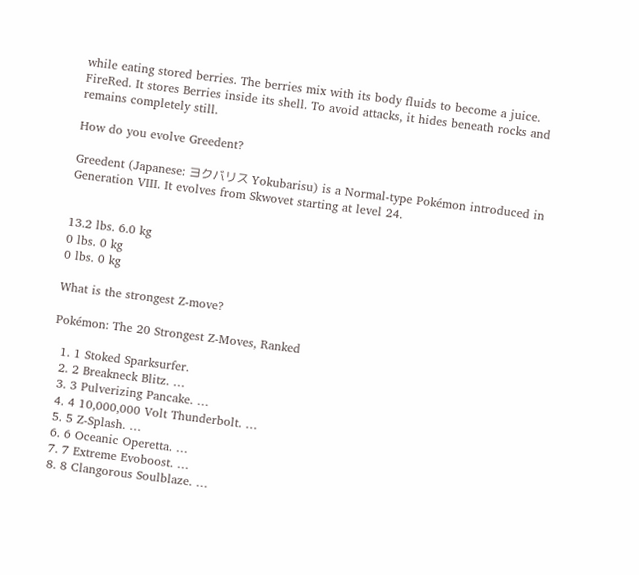while eating stored berries. The berries mix with its body fluids to become a juice. FireRed. It stores Berries inside its shell. To avoid attacks, it hides beneath rocks and remains completely still.

How do you evolve Greedent?

Greedent (Japanese: ヨクバリス Yokubarisu) is a Normal-type Pokémon introduced in Generation VIII. It evolves from Skwovet starting at level 24.


13.2 lbs. 6.0 kg
0 lbs. 0 kg
0 lbs. 0 kg

What is the strongest Z-move?

Pokémon: The 20 Strongest Z-Moves, Ranked

  1. 1 Stoked Sparksurfer.
  2. 2 Breakneck Blitz. …
  3. 3 Pulverizing Pancake. …
  4. 4 10,000,000 Volt Thunderbolt. …
  5. 5 Z-Splash. …
  6. 6 Oceanic Operetta. …
  7. 7 Extreme Evoboost. …
  8. 8 Clangorous Soulblaze. …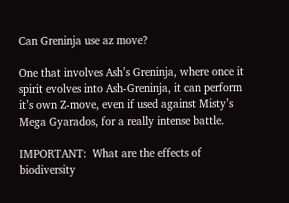Can Greninja use az move?

One that involves Ash’s Greninja, where once it spirit evolves into Ash-Greninja, it can perform it’s own Z-move, even if used against Misty’s Mega Gyarados, for a really intense battle.

IMPORTANT:  What are the effects of biodiversity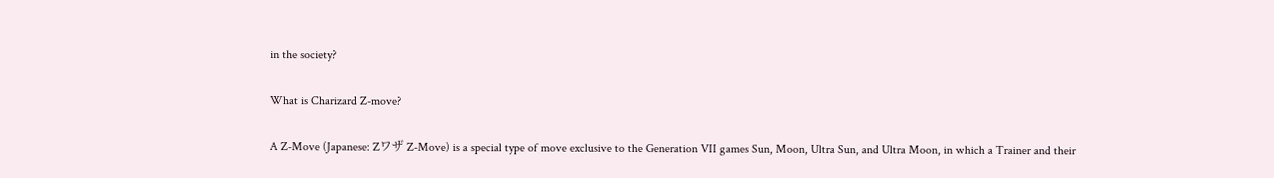in the society?

What is Charizard Z-move?

A Z-Move (Japanese: Zワザ Z-Move) is a special type of move exclusive to the Generation VII games Sun, Moon, Ultra Sun, and Ultra Moon, in which a Trainer and their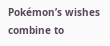Pokémon’s wishes combine to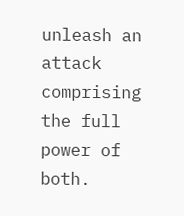unleash an attack comprising the full power of both.